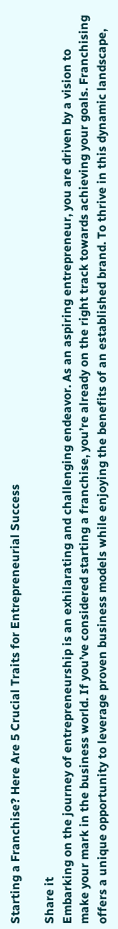Starting a Franchise? Here Are 5 Crucial Traits for Entrepreneurial Success

Share it
Embarking on the journey of entrepreneurship is an exhilarating and challenging endeavor. As an aspiring entrepreneur, you are driven by a vision to make your mark in the business world. If you’ve considered starting a franchise, you’re already on the right track towards achieving your goals. Franchising offers a unique opportunity to leverage proven business models while enjoying the benefits of an established brand. To thrive in this dynamic landscape,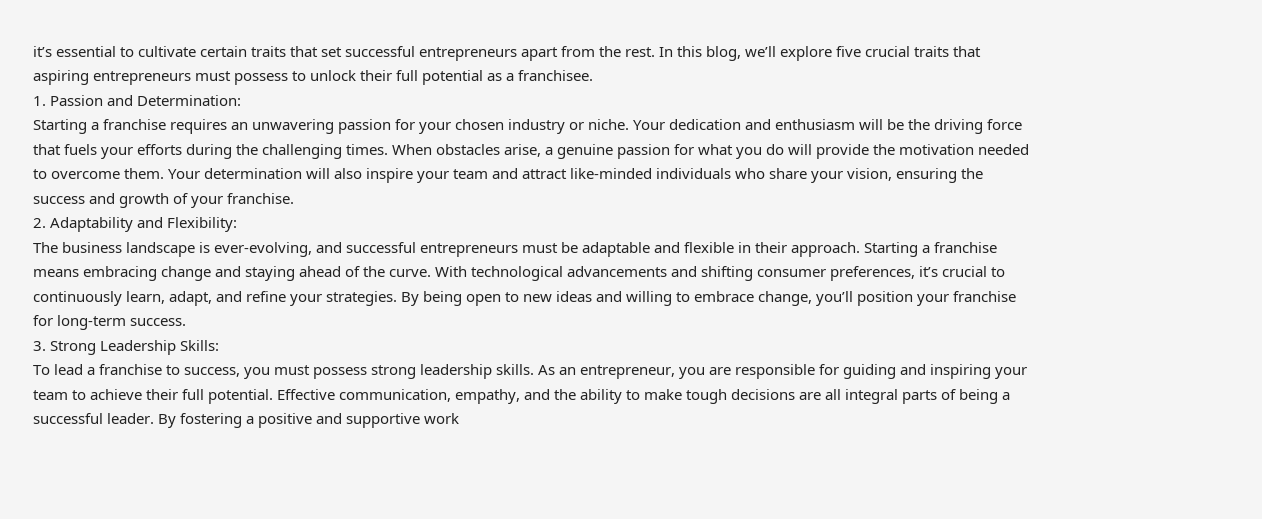it’s essential to cultivate certain traits that set successful entrepreneurs apart from the rest. In this blog, we’ll explore five crucial traits that aspiring entrepreneurs must possess to unlock their full potential as a franchisee.
1. Passion and Determination:
Starting a franchise requires an unwavering passion for your chosen industry or niche. Your dedication and enthusiasm will be the driving force that fuels your efforts during the challenging times. When obstacles arise, a genuine passion for what you do will provide the motivation needed to overcome them. Your determination will also inspire your team and attract like-minded individuals who share your vision, ensuring the success and growth of your franchise.
2. Adaptability and Flexibility:
The business landscape is ever-evolving, and successful entrepreneurs must be adaptable and flexible in their approach. Starting a franchise means embracing change and staying ahead of the curve. With technological advancements and shifting consumer preferences, it’s crucial to continuously learn, adapt, and refine your strategies. By being open to new ideas and willing to embrace change, you’ll position your franchise for long-term success.
3. Strong Leadership Skills:
To lead a franchise to success, you must possess strong leadership skills. As an entrepreneur, you are responsible for guiding and inspiring your team to achieve their full potential. Effective communication, empathy, and the ability to make tough decisions are all integral parts of being a successful leader. By fostering a positive and supportive work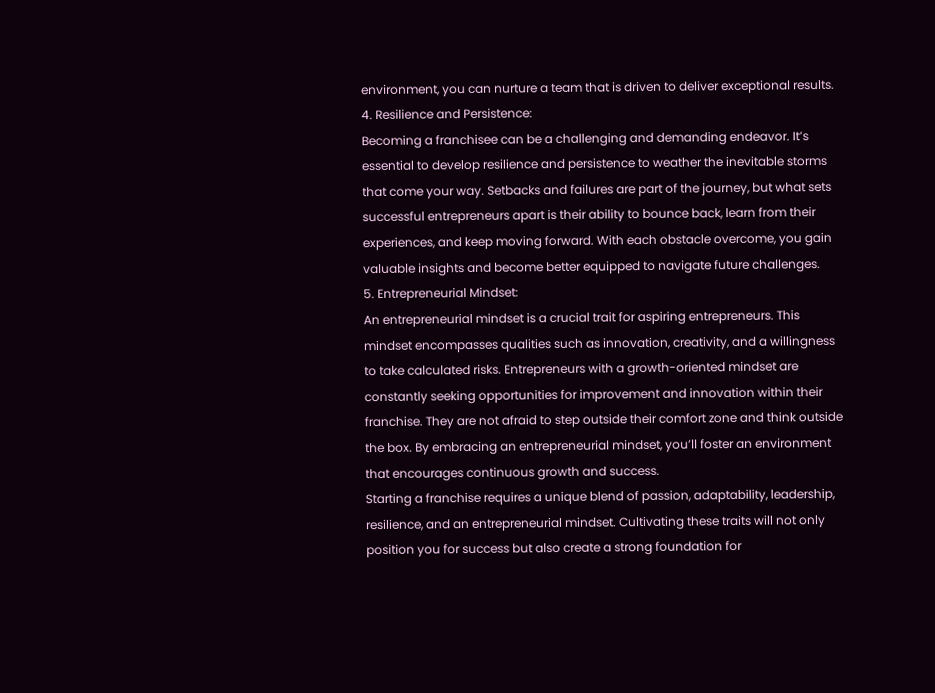environment, you can nurture a team that is driven to deliver exceptional results.
4. Resilience and Persistence:
Becoming a franchisee can be a challenging and demanding endeavor. It’s essential to develop resilience and persistence to weather the inevitable storms that come your way. Setbacks and failures are part of the journey, but what sets successful entrepreneurs apart is their ability to bounce back, learn from their experiences, and keep moving forward. With each obstacle overcome, you gain valuable insights and become better equipped to navigate future challenges.
5. Entrepreneurial Mindset:
An entrepreneurial mindset is a crucial trait for aspiring entrepreneurs. This mindset encompasses qualities such as innovation, creativity, and a willingness to take calculated risks. Entrepreneurs with a growth-oriented mindset are constantly seeking opportunities for improvement and innovation within their franchise. They are not afraid to step outside their comfort zone and think outside the box. By embracing an entrepreneurial mindset, you’ll foster an environment that encourages continuous growth and success.
Starting a franchise requires a unique blend of passion, adaptability, leadership, resilience, and an entrepreneurial mindset. Cultivating these traits will not only position you for success but also create a strong foundation for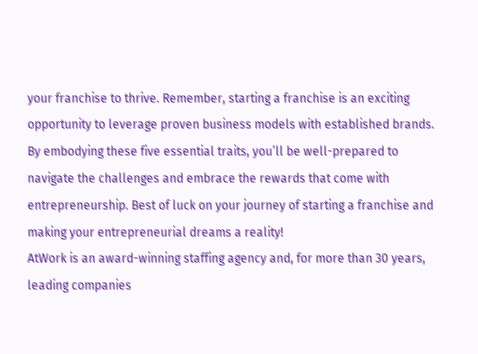your franchise to thrive. Remember, starting a franchise is an exciting opportunity to leverage proven business models with established brands. By embodying these five essential traits, you’ll be well-prepared to navigate the challenges and embrace the rewards that come with entrepreneurship. Best of luck on your journey of starting a franchise and making your entrepreneurial dreams a reality!
AtWork is an award-winning staffing agency and, for more than 30 years, leading companies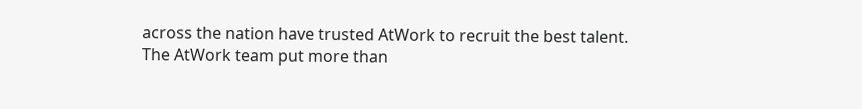across the nation have trusted AtWork to recruit the best talent.  The AtWork team put more than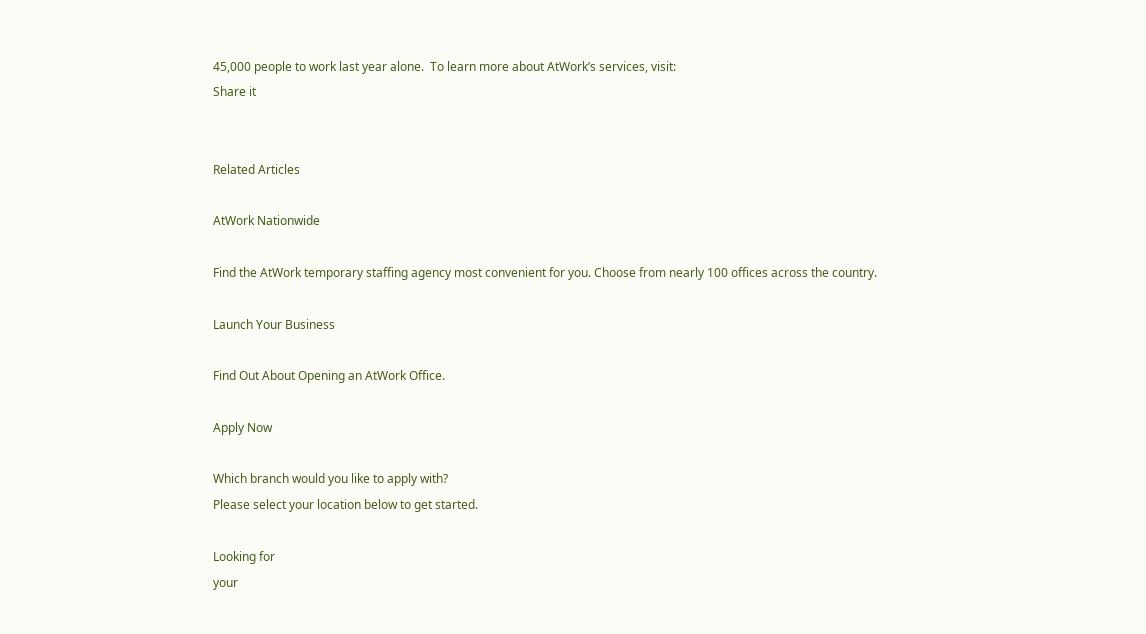45,000 people to work last year alone.  To learn more about AtWork’s services, visit:
Share it


Related Articles

AtWork Nationwide

Find the AtWork temporary staffing agency most convenient for you. Choose from nearly 100 offices across the country.

Launch Your Business

Find Out About Opening an AtWork Office.

Apply Now

Which branch would you like to apply with?
Please select your location below to get started.

Looking for
your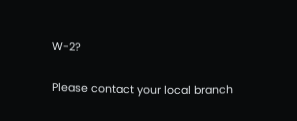W-2?

Please contact your local branch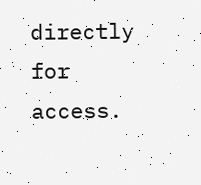directly for access.